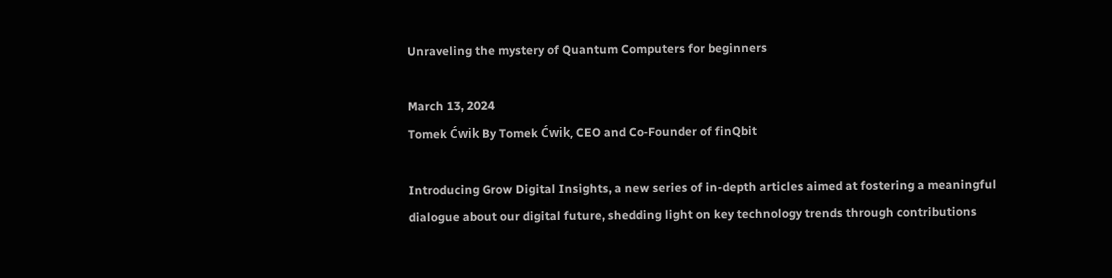Unraveling the mystery of Quantum Computers for beginners

March 13, 2024
Tomek Ćwik By Tomek Ćwik, CEO and Co‑Founder of finQbit

Introducing Grow Digital Insights, a new series of in-depth articles aimed at fostering a meaningful dialogue about our digital future, shedding light on key technology trends through contributions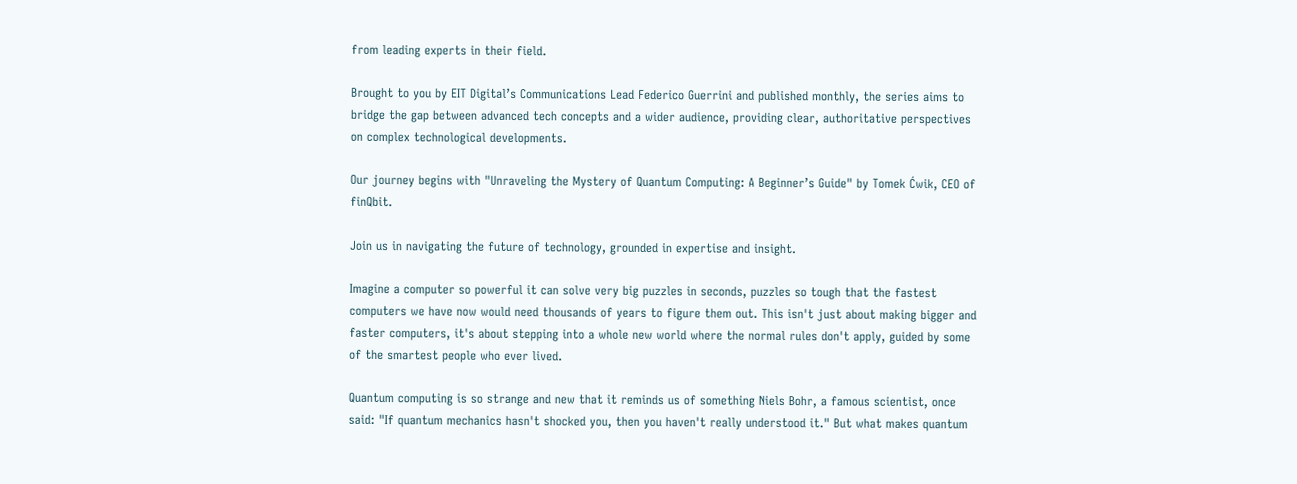from leading experts in their field.

Brought to you by EIT Digital’s Communications Lead Federico Guerrini and published monthly, the series aims to bridge the gap between advanced tech concepts and a wider audience, providing clear, authoritative perspectives on complex technological developments.

Our journey begins with "Unraveling the Mystery of Quantum Computing: A Beginner’s Guide" by Tomek Ćwik, CEO of finQbit.

Join us in navigating the future of technology, grounded in expertise and insight.

Imagine a computer so powerful it can solve very big puzzles in seconds, puzzles so tough that the fastest computers we have now would need thousands of years to figure them out. This isn't just about making bigger and faster computers, it's about stepping into a whole new world where the normal rules don't apply, guided by some of the smartest people who ever lived.

Quantum computing is so strange and new that it reminds us of something Niels Bohr, a famous scientist, once said: "If quantum mechanics hasn't shocked you, then you haven't really understood it." But what makes quantum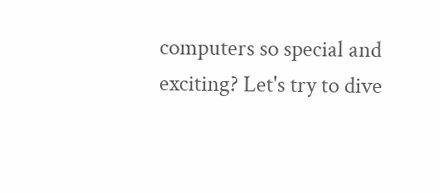computers so special and exciting? Let's try to dive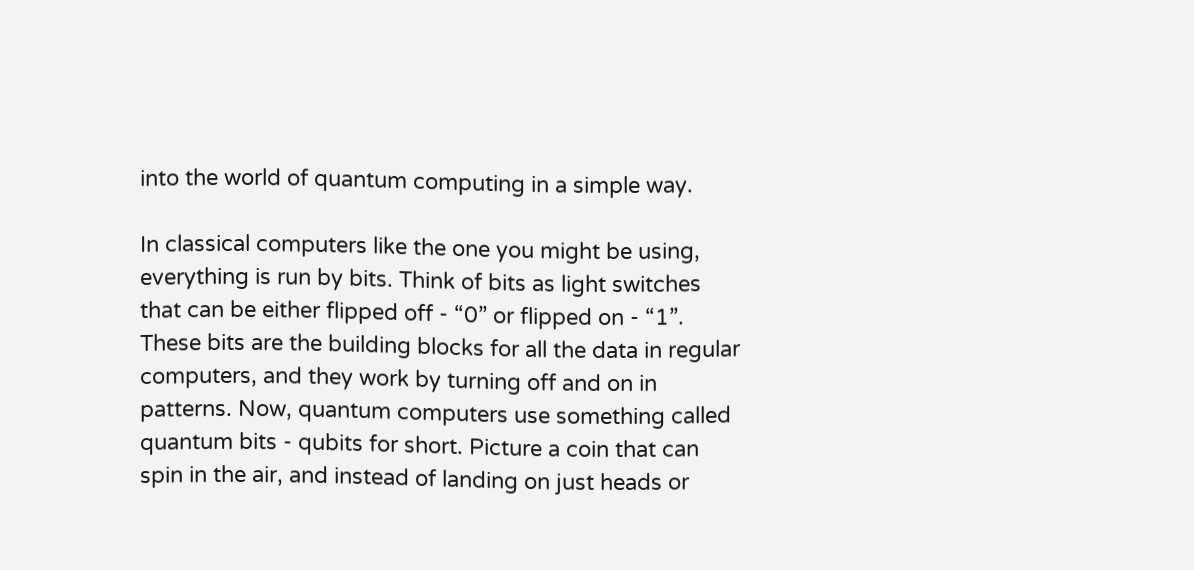into the world of quantum computing in a simple way.

In classical computers like the one you might be using, everything is run by bits. Think of bits as light switches that can be either flipped off - “0” or flipped on - “1”. These bits are the building blocks for all the data in regular computers, and they work by turning off and on in patterns. Now, quantum computers use something called quantum bits - qubits for short. Picture a coin that can spin in the air, and instead of landing on just heads or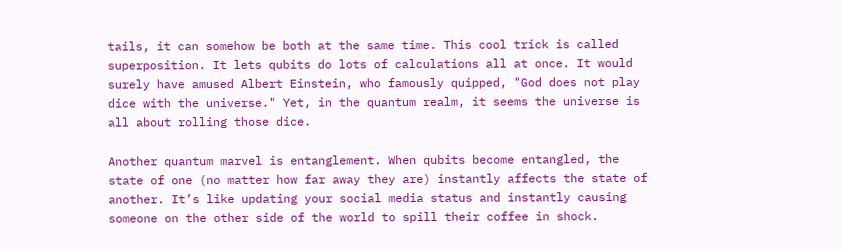tails, it can somehow be both at the same time. This cool trick is called superposition. It lets qubits do lots of calculations all at once. It would surely have amused Albert Einstein, who famously quipped, "God does not play dice with the universe." Yet, in the quantum realm, it seems the universe is all about rolling those dice.

Another quantum marvel is entanglement. When qubits become entangled, the state of one (no matter how far away they are) instantly affects the state of another. It’s like updating your social media status and instantly causing someone on the other side of the world to spill their coffee in shock.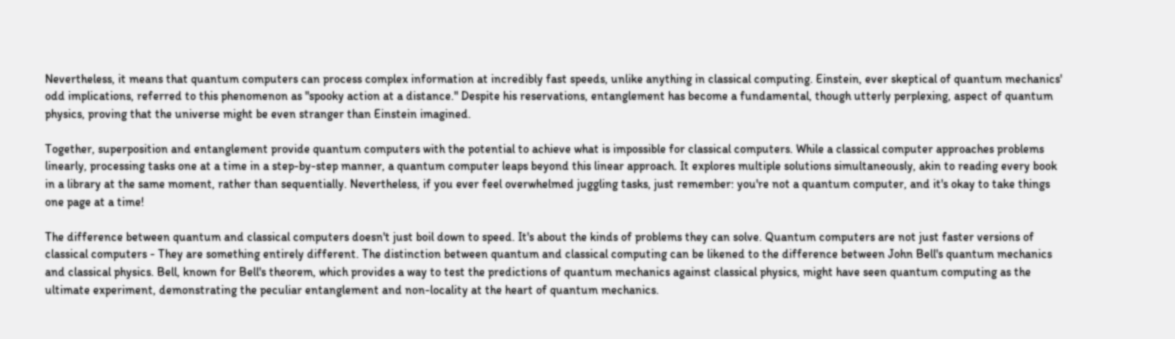Nevertheless, it means that quantum computers can process complex information at incredibly fast speeds, unlike anything in classical computing. Einstein, ever skeptical of quantum mechanics' odd implications, referred to this phenomenon as "spooky action at a distance." Despite his reservations, entanglement has become a fundamental, though utterly perplexing, aspect of quantum physics, proving that the universe might be even stranger than Einstein imagined.

Together, superposition and entanglement provide quantum computers with the potential to achieve what is impossible for classical computers. While a classical computer approaches problems linearly, processing tasks one at a time in a step-by-step manner, a quantum computer leaps beyond this linear approach. It explores multiple solutions simultaneously, akin to reading every book in a library at the same moment, rather than sequentially. Nevertheless, if you ever feel overwhelmed juggling tasks, just remember: you're not a quantum computer, and it's okay to take things one page at a time!

The difference between quantum and classical computers doesn't just boil down to speed. It's about the kinds of problems they can solve. Quantum computers are not just faster versions of classical computers - They are something entirely different. The distinction between quantum and classical computing can be likened to the difference between John Bell's quantum mechanics and classical physics. Bell, known for Bell's theorem, which provides a way to test the predictions of quantum mechanics against classical physics, might have seen quantum computing as the ultimate experiment, demonstrating the peculiar entanglement and non-locality at the heart of quantum mechanics.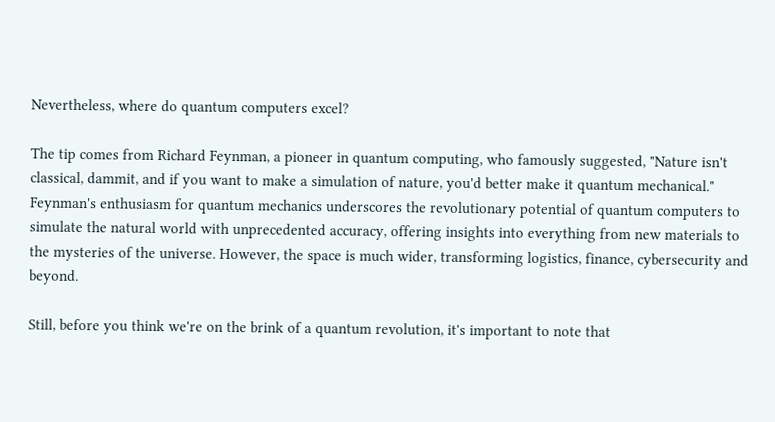Nevertheless, where do quantum computers excel?

The tip comes from Richard Feynman, a pioneer in quantum computing, who famously suggested, "Nature isn't classical, dammit, and if you want to make a simulation of nature, you'd better make it quantum mechanical." Feynman's enthusiasm for quantum mechanics underscores the revolutionary potential of quantum computers to simulate the natural world with unprecedented accuracy, offering insights into everything from new materials to the mysteries of the universe. However, the space is much wider, transforming logistics, finance, cybersecurity and beyond.

Still, before you think we're on the brink of a quantum revolution, it's important to note that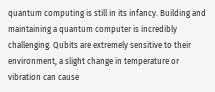quantum computing is still in its infancy. Building and maintaining a quantum computer is incredibly challenging. Qubits are extremely sensitive to their environment, a slight change in temperature or vibration can cause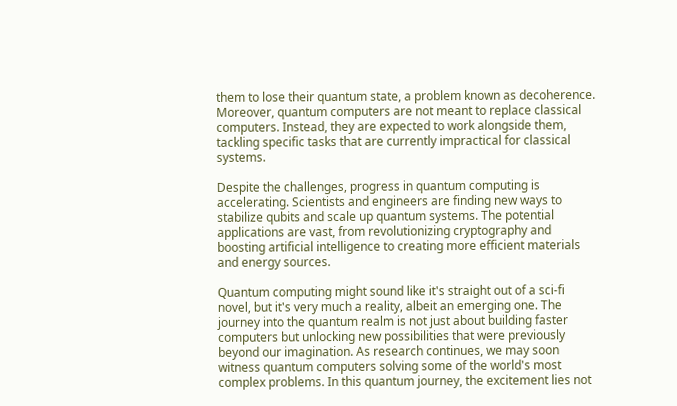them to lose their quantum state, a problem known as decoherence. Moreover, quantum computers are not meant to replace classical computers. Instead, they are expected to work alongside them, tackling specific tasks that are currently impractical for classical systems.

Despite the challenges, progress in quantum computing is accelerating. Scientists and engineers are finding new ways to stabilize qubits and scale up quantum systems. The potential applications are vast, from revolutionizing cryptography and boosting artificial intelligence to creating more efficient materials and energy sources.

Quantum computing might sound like it's straight out of a sci-fi novel, but it's very much a reality, albeit an emerging one. The journey into the quantum realm is not just about building faster computers but unlocking new possibilities that were previously beyond our imagination. As research continues, we may soon witness quantum computers solving some of the world's most complex problems. In this quantum journey, the excitement lies not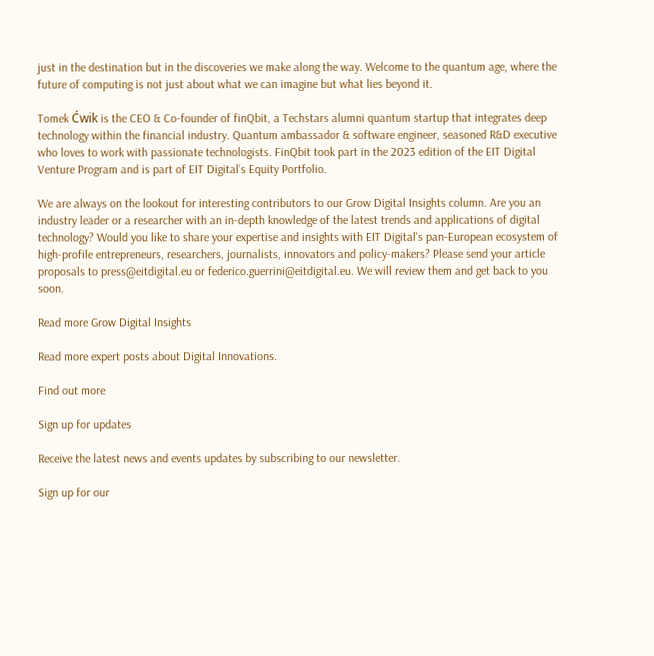just in the destination but in the discoveries we make along the way. Welcome to the quantum age, where the future of computing is not just about what we can imagine but what lies beyond it.

Tomek Ćwik is the CEO & Co-founder of finQbit, a Techstars alumni quantum startup that integrates deep technology within the financial industry. Quantum ambassador & software engineer, seasoned R&D executive who loves to work with passionate technologists. FinQbit took part in the 2023 edition of the EIT Digital Venture Program and is part of EIT Digital’s Equity Portfolio.

We are always on the lookout for interesting contributors to our Grow Digital Insights column. Are you an industry leader or a researcher with an in-depth knowledge of the latest trends and applications of digital technology? Would you like to share your expertise and insights with EIT Digital's pan-European ecosystem of high-profile entrepreneurs, researchers, journalists, innovators and policy-makers? Please send your article proposals to press@eitdigital.eu or federico.guerrini@eitdigital.eu. We will review them and get back to you soon.

Read more Grow Digital Insights

Read more expert posts about Digital Innovations.

Find out more

Sign up for updates

Receive the latest news and events updates by subscribing to our newsletter.

Sign up for our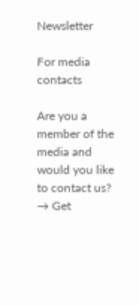Newsletter

For media contacts

Are you a member of the media and would you like to contact us?
→ Get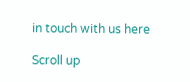in touch with us here

Scroll up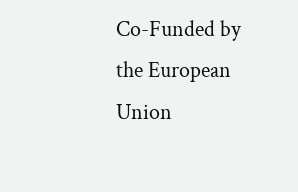Co-Funded by the European Union